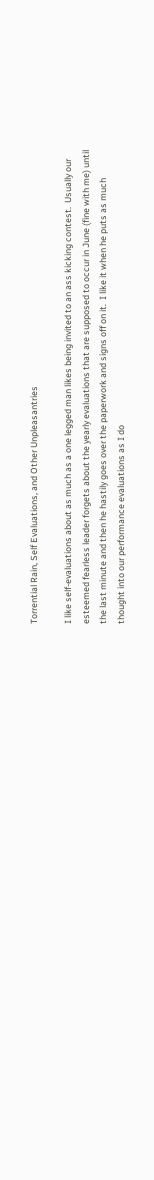Torrential Rain, Self Evaluations, and Other Unpleasantries

I like self-evaluations about as much as a one legged man likes being invited to an ass kicking contest.  Usually our esteemed fearless leader forgets about the yearly evaluations that are supposed to occur in June (fine with me) until the last minute and then he hastily goes over the paperwork and signs off on it.  I like it when he puts as much thought into our performance evaluations as I do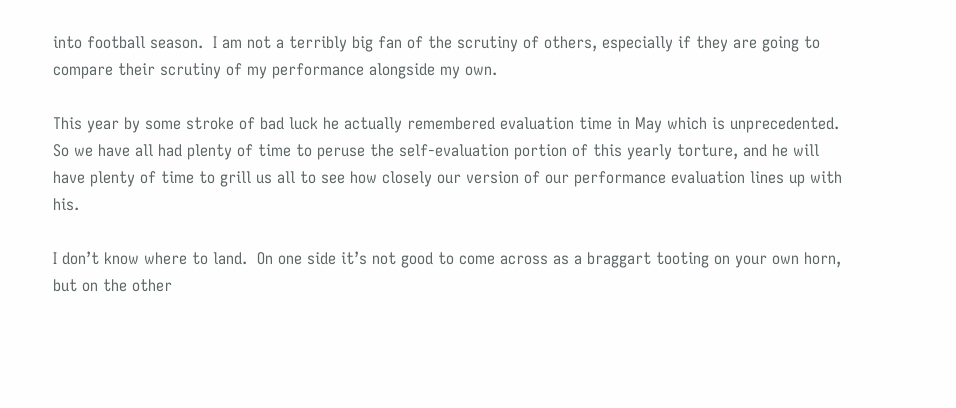into football season.  I am not a terribly big fan of the scrutiny of others, especially if they are going to compare their scrutiny of my performance alongside my own.

This year by some stroke of bad luck he actually remembered evaluation time in May which is unprecedented.  So we have all had plenty of time to peruse the self-evaluation portion of this yearly torture, and he will have plenty of time to grill us all to see how closely our version of our performance evaluation lines up with his.

I don’t know where to land.  On one side it’s not good to come across as a braggart tooting on your own horn, but on the other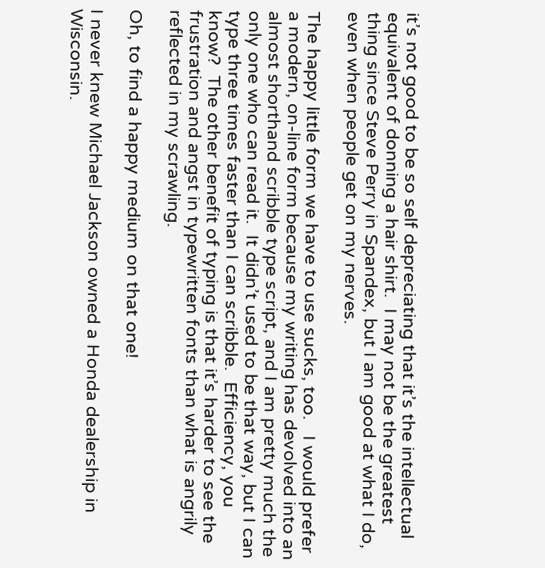it’s not good to be so self depreciating that it’s the intellectual equivalent of donning a hair shirt.  I may not be the greatest thing since Steve Perry in Spandex, but I am good at what I do, even when people get on my nerves.

The happy little form we have to use sucks, too.   I would prefer a modern, on-line form because my writing has devolved into an almost shorthand scribble type script, and I am pretty much the only one who can read it.  It didn’t used to be that way, but I can type three times faster than I can scribble.  Efficiency, you know?  The other benefit of typing is that it’s harder to see the frustration and angst in typewritten fonts than what is angrily reflected in my scrawling.

Oh, to find a happy medium on that one!

I never knew Michael Jackson owned a Honda dealership in Wisconsin.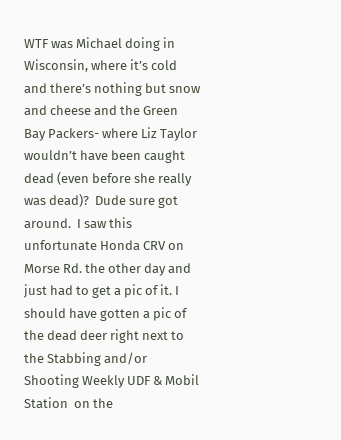WTF was Michael doing in Wisconsin, where it’s cold and there’s nothing but snow and cheese and the Green Bay Packers- where Liz Taylor wouldn’t have been caught dead (even before she really was dead)?  Dude sure got around.  I saw this unfortunate Honda CRV on Morse Rd. the other day and just had to get a pic of it. I should have gotten a pic of the dead deer right next to the Stabbing and/or Shooting Weekly UDF & Mobil Station  on the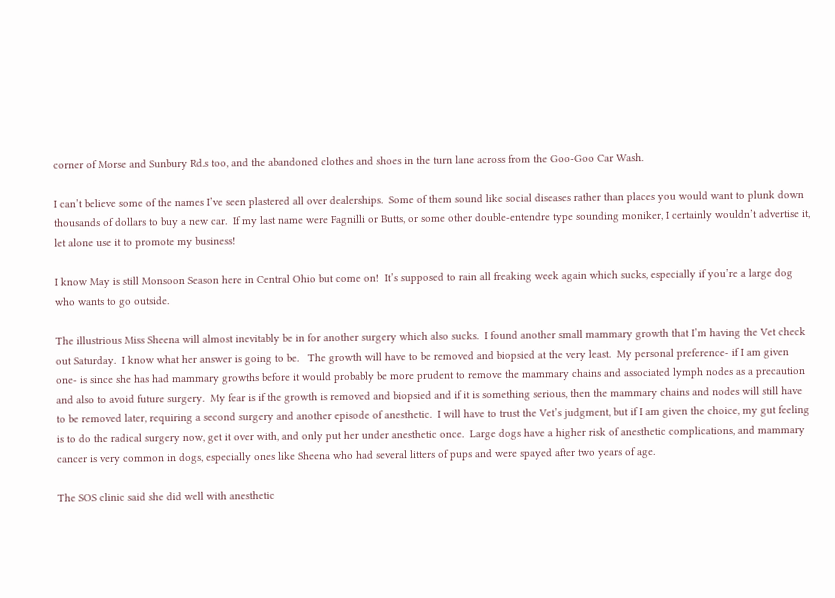corner of Morse and Sunbury Rd.s too, and the abandoned clothes and shoes in the turn lane across from the Goo-Goo Car Wash.

I can’t believe some of the names I’ve seen plastered all over dealerships.  Some of them sound like social diseases rather than places you would want to plunk down thousands of dollars to buy a new car.  If my last name were Fagnilli or Butts, or some other double-entendre type sounding moniker, I certainly wouldn’t advertise it, let alone use it to promote my business!

I know May is still Monsoon Season here in Central Ohio but come on!  It’s supposed to rain all freaking week again which sucks, especially if you’re a large dog who wants to go outside.

The illustrious Miss Sheena will almost inevitably be in for another surgery which also sucks.  I found another small mammary growth that I’m having the Vet check out Saturday.  I know what her answer is going to be.   The growth will have to be removed and biopsied at the very least.  My personal preference- if I am given one- is since she has had mammary growths before it would probably be more prudent to remove the mammary chains and associated lymph nodes as a precaution and also to avoid future surgery.  My fear is if the growth is removed and biopsied and if it is something serious, then the mammary chains and nodes will still have to be removed later, requiring a second surgery and another episode of anesthetic.  I will have to trust the Vet’s judgment, but if I am given the choice, my gut feeling is to do the radical surgery now, get it over with, and only put her under anesthetic once.  Large dogs have a higher risk of anesthetic complications, and mammary cancer is very common in dogs, especially ones like Sheena who had several litters of pups and were spayed after two years of age.

The SOS clinic said she did well with anesthetic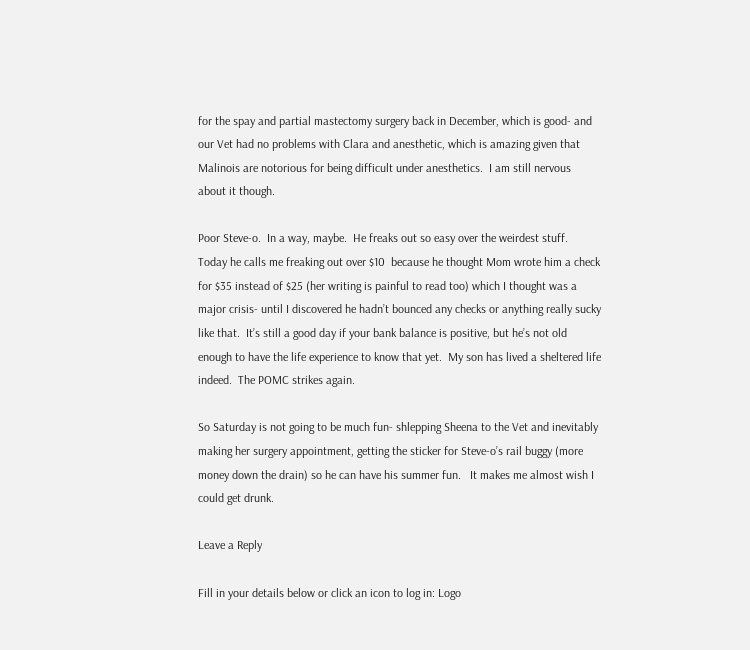for the spay and partial mastectomy surgery back in December, which is good- and our Vet had no problems with Clara and anesthetic, which is amazing given that Malinois are notorious for being difficult under anesthetics.  I am still nervous about it though.

Poor Steve-o.  In a way, maybe.  He freaks out so easy over the weirdest stuff.  Today he calls me freaking out over $10  because he thought Mom wrote him a check for $35 instead of $25 (her writing is painful to read too) which I thought was a major crisis- until I discovered he hadn’t bounced any checks or anything really sucky like that.  It’s still a good day if your bank balance is positive, but he’s not old enough to have the life experience to know that yet.  My son has lived a sheltered life indeed.  The POMC strikes again.

So Saturday is not going to be much fun- shlepping Sheena to the Vet and inevitably making her surgery appointment, getting the sticker for Steve-o’s rail buggy (more money down the drain) so he can have his summer fun.   It makes me almost wish I could get drunk.

Leave a Reply

Fill in your details below or click an icon to log in: Logo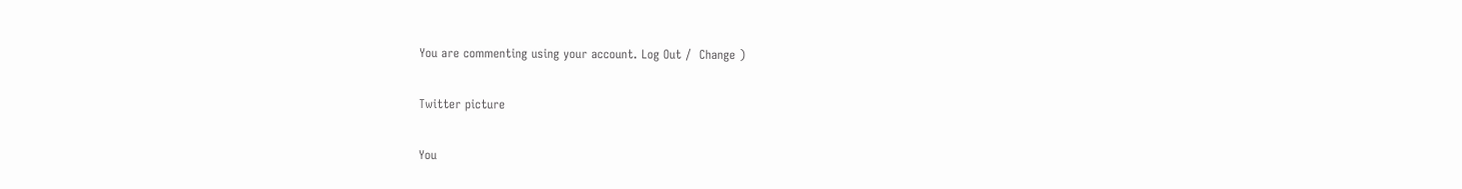You are commenting using your account. Log Out /  Change )

Twitter picture

You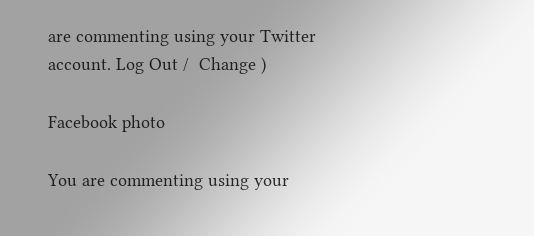are commenting using your Twitter account. Log Out /  Change )

Facebook photo

You are commenting using your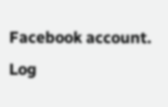Facebook account. Log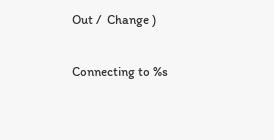Out /  Change )

Connecting to %s